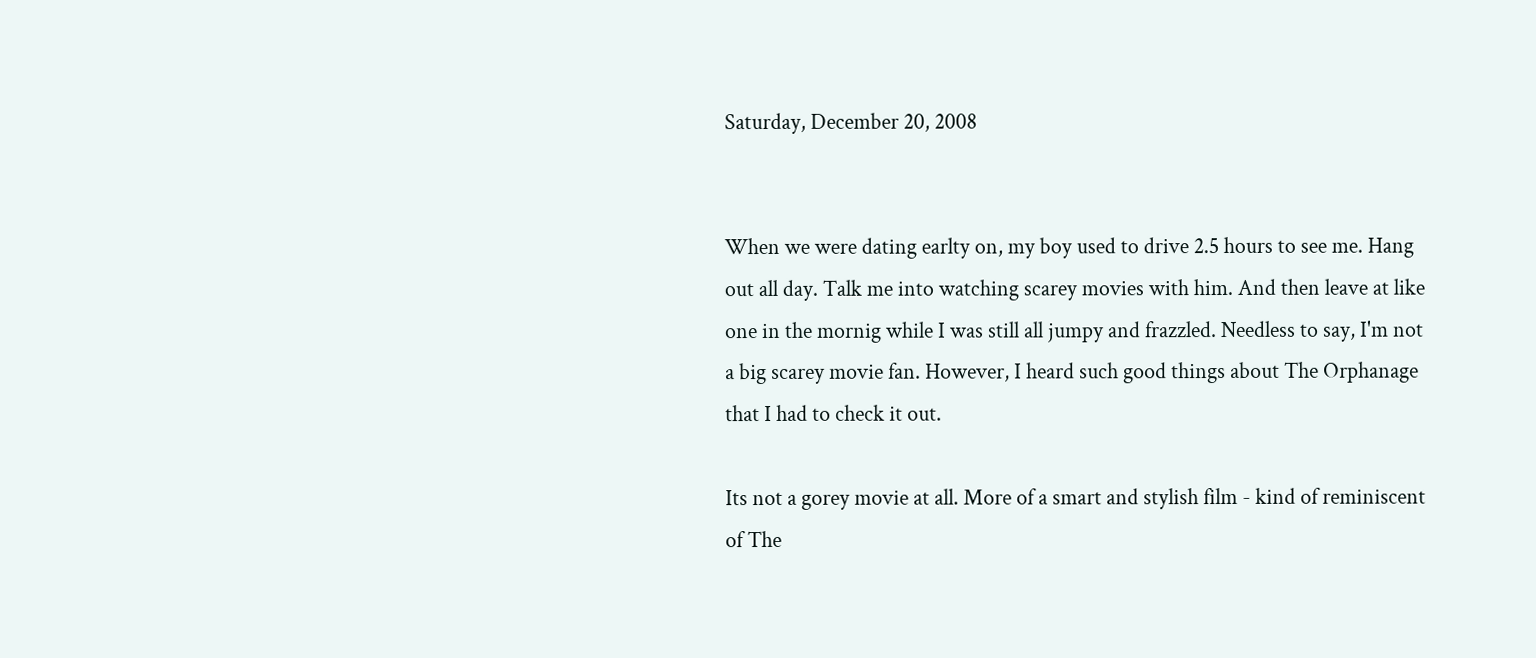Saturday, December 20, 2008


When we were dating earlty on, my boy used to drive 2.5 hours to see me. Hang out all day. Talk me into watching scarey movies with him. And then leave at like one in the mornig while I was still all jumpy and frazzled. Needless to say, I'm not a big scarey movie fan. However, I heard such good things about The Orphanage that I had to check it out.

Its not a gorey movie at all. More of a smart and stylish film - kind of reminiscent of The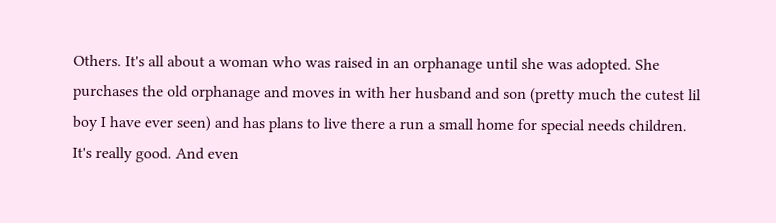Others. It's all about a woman who was raised in an orphanage until she was adopted. She purchases the old orphanage and moves in with her husband and son (pretty much the cutest lil boy I have ever seen) and has plans to live there a run a small home for special needs children.
It's really good. And even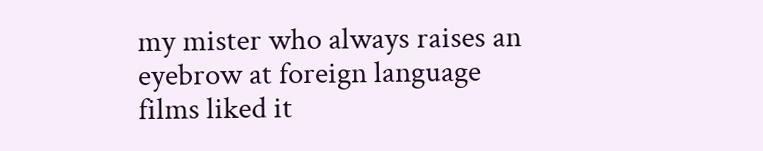my mister who always raises an eyebrow at foreign language films liked it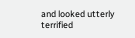and looked utterly terrified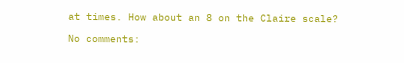at times. How about an 8 on the Claire scale?

No comments: